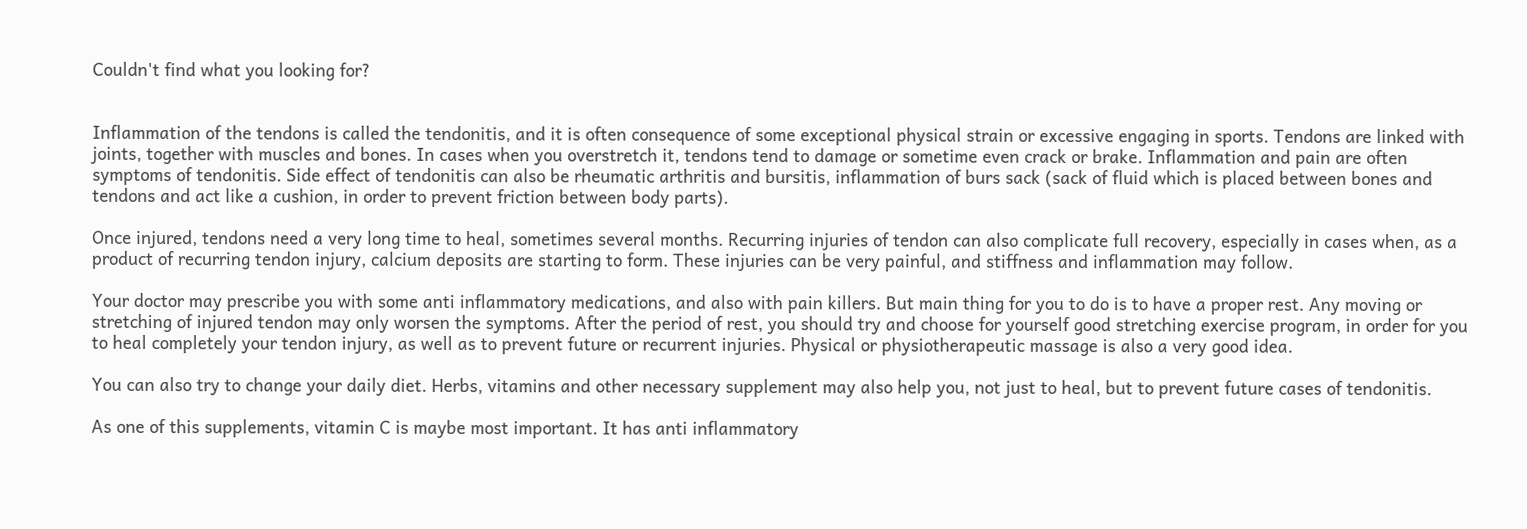Couldn't find what you looking for?


Inflammation of the tendons is called the tendonitis, and it is often consequence of some exceptional physical strain or excessive engaging in sports. Tendons are linked with joints, together with muscles and bones. In cases when you overstretch it, tendons tend to damage or sometime even crack or brake. Inflammation and pain are often symptoms of tendonitis. Side effect of tendonitis can also be rheumatic arthritis and bursitis, inflammation of burs sack (sack of fluid which is placed between bones and tendons and act like a cushion, in order to prevent friction between body parts).

Once injured, tendons need a very long time to heal, sometimes several months. Recurring injuries of tendon can also complicate full recovery, especially in cases when, as a product of recurring tendon injury, calcium deposits are starting to form. These injuries can be very painful, and stiffness and inflammation may follow.

Your doctor may prescribe you with some anti inflammatory medications, and also with pain killers. But main thing for you to do is to have a proper rest. Any moving or stretching of injured tendon may only worsen the symptoms. After the period of rest, you should try and choose for yourself good stretching exercise program, in order for you to heal completely your tendon injury, as well as to prevent future or recurrent injuries. Physical or physiotherapeutic massage is also a very good idea.

You can also try to change your daily diet. Herbs, vitamins and other necessary supplement may also help you, not just to heal, but to prevent future cases of tendonitis.

As one of this supplements, vitamin C is maybe most important. It has anti inflammatory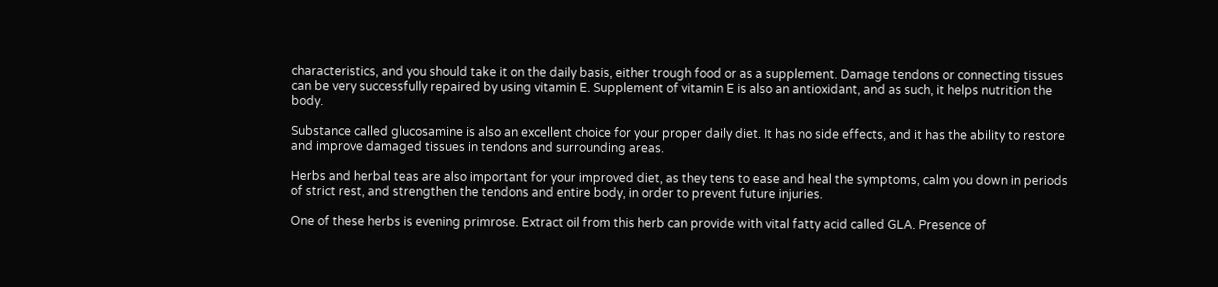characteristics, and you should take it on the daily basis, either trough food or as a supplement. Damage tendons or connecting tissues can be very successfully repaired by using vitamin E. Supplement of vitamin E is also an antioxidant, and as such, it helps nutrition the body.

Substance called glucosamine is also an excellent choice for your proper daily diet. It has no side effects, and it has the ability to restore and improve damaged tissues in tendons and surrounding areas.

Herbs and herbal teas are also important for your improved diet, as they tens to ease and heal the symptoms, calm you down in periods of strict rest, and strengthen the tendons and entire body, in order to prevent future injuries.

One of these herbs is evening primrose. Extract oil from this herb can provide with vital fatty acid called GLA. Presence of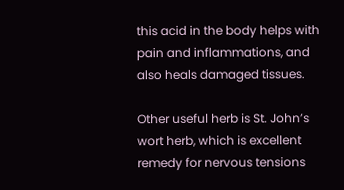this acid in the body helps with pain and inflammations, and also heals damaged tissues.

Other useful herb is St. John’s wort herb, which is excellent remedy for nervous tensions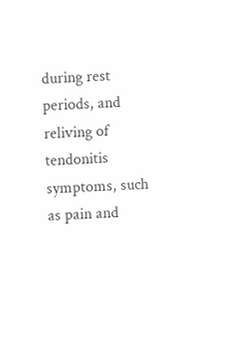during rest periods, and reliving of tendonitis symptoms, such as pain and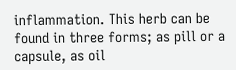inflammation. This herb can be found in three forms; as pill or a capsule, as oil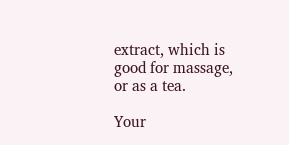extract, which is good for massage, or as a tea.

Your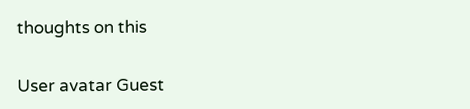thoughts on this

User avatar Guest